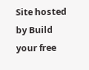Site hosted by Build your free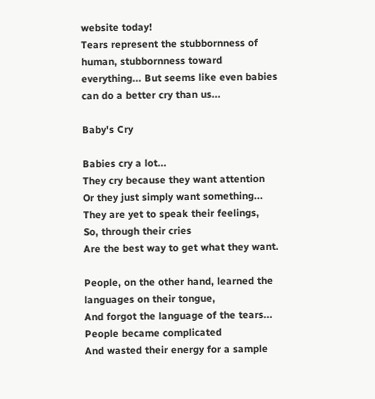website today!
Tears represent the stubbornness of human, stubbornness toward everything... But seems like even babies can do a better cry than us...

Baby's Cry

Babies cry a lot...
They cry because they want attention
Or they just simply want something...
They are yet to speak their feelings,
So, through their cries
Are the best way to get what they want.

People, on the other hand, learned the languages on their tongue,
And forgot the language of the tears...
People became complicated
And wasted their energy for a sample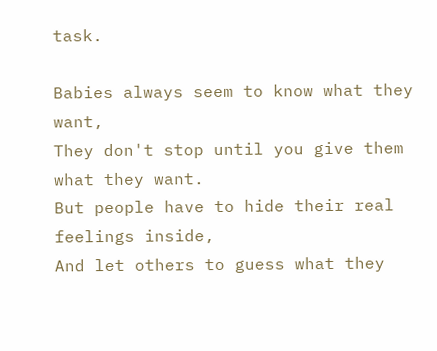task.

Babies always seem to know what they want,
They don't stop until you give them what they want.
But people have to hide their real feelings inside,
And let others to guess what they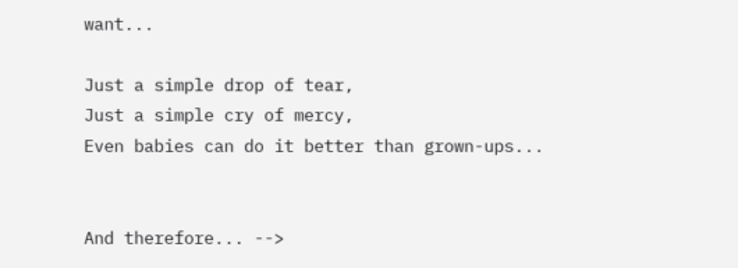want...

Just a simple drop of tear,
Just a simple cry of mercy,
Even babies can do it better than grown-ups...


And therefore... -->